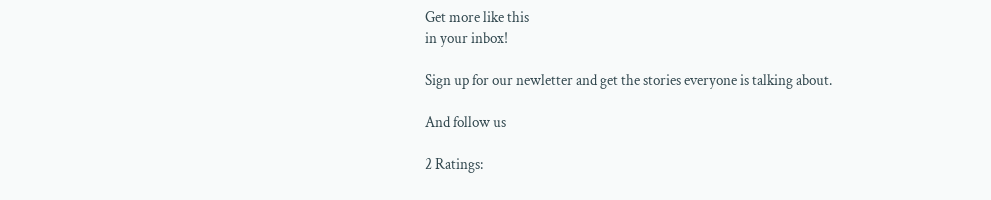Get more like this
in your inbox!

Sign up for our newletter and get the stories everyone is talking about.

And follow us

2 Ratings: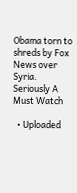Obama torn to shreds by Fox News over Syria. Seriously A Must Watch

  • Uploaded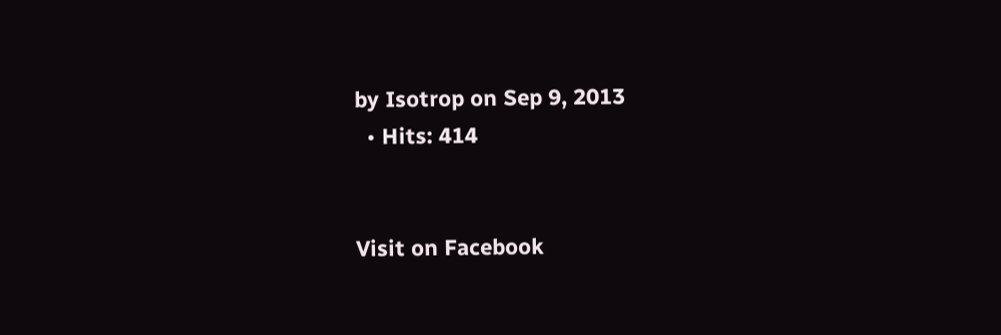by Isotrop on Sep 9, 2013
  • Hits: 414


Visit on Facebook